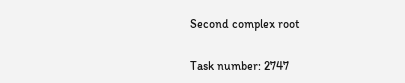Second complex root

Task number: 2747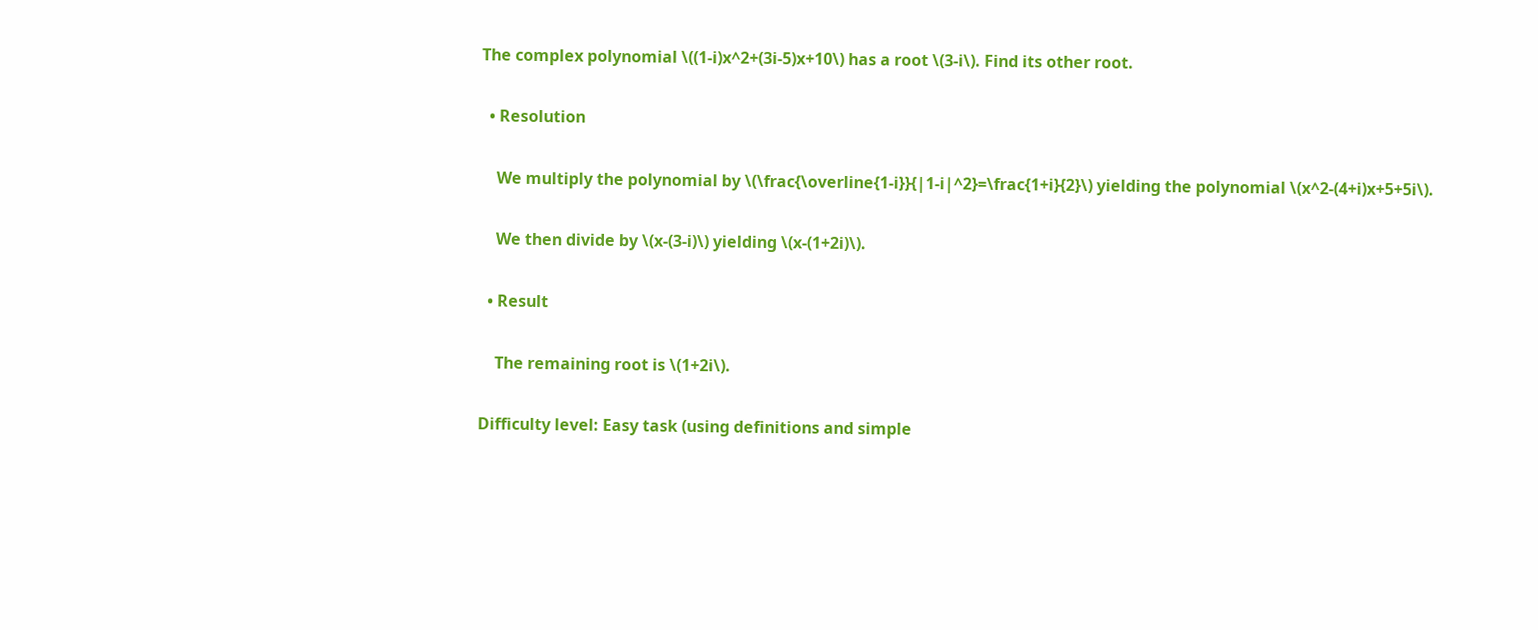The complex polynomial \((1-i)x^2+(3i-5)x+10\) has a root \(3-i\). Find its other root.

  • Resolution

    We multiply the polynomial by \(\frac{\overline{1-i}}{|1-i|^2}=\frac{1+i}{2}\) yielding the polynomial \(x^2-(4+i)x+5+5i\).

    We then divide by \(x-(3-i)\) yielding \(x-(1+2i)\).

  • Result

    The remaining root is \(1+2i\).

Difficulty level: Easy task (using definitions and simple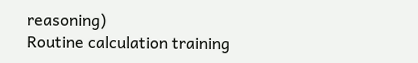reasoning)
Routine calculation training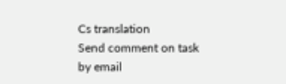Cs translation
Send comment on task by email